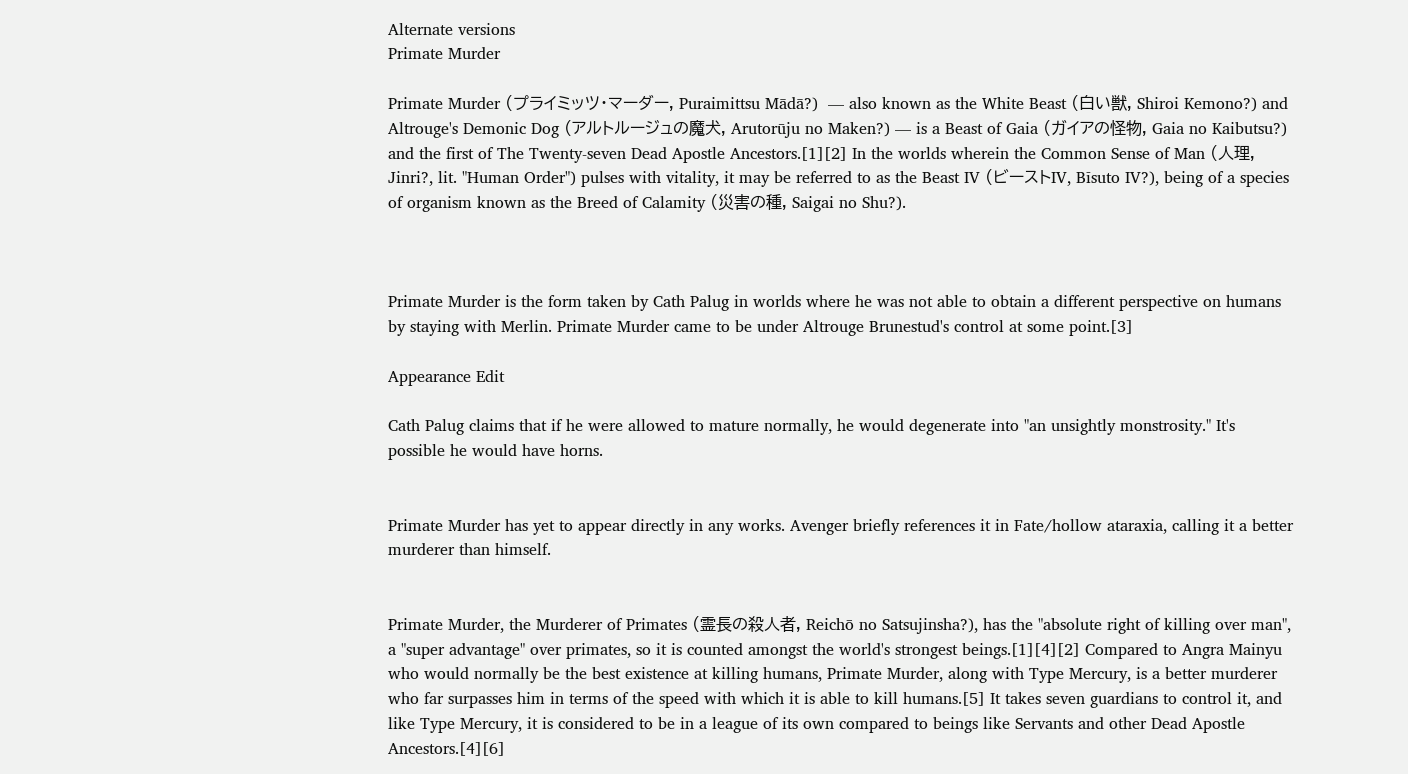Alternate versions
Primate Murder

Primate Murder (プライミッツ・マーダー, Puraimittsu Mādā?)  — also known as the White Beast (白い獣, Shiroi Kemono?) and Altrouge's Demonic Dog (アルトルージュの魔犬, Arutorūju no Maken?) — is a Beast of Gaia (ガイアの怪物, Gaia no Kaibutsu?) and the first of The Twenty-seven Dead Apostle Ancestors.[1][2] In the worlds wherein the Common Sense of Man (人理, Jinri?, lit. "Human Order") pulses with vitality, it may be referred to as the Beast IV (ビーストIV, Bīsuto IV?), being of a species of organism known as the Breed of Calamity (災害の種, Saigai no Shu?).



Primate Murder is the form taken by Cath Palug in worlds where he was not able to obtain a different perspective on humans by staying with Merlin. Primate Murder came to be under Altrouge Brunestud's control at some point.[3]

Appearance Edit

Cath Palug claims that if he were allowed to mature normally, he would degenerate into "an unsightly monstrosity." It's possible he would have horns.


Primate Murder has yet to appear directly in any works. Avenger briefly references it in Fate/hollow ataraxia, calling it a better murderer than himself.


Primate Murder, the Murderer of Primates (霊長の殺人者, Reichō no Satsujinsha?), has the "absolute right of killing over man", a "super advantage" over primates, so it is counted amongst the world's strongest beings.[1][4][2] Compared to Angra Mainyu who would normally be the best existence at killing humans, Primate Murder, along with Type Mercury, is a better murderer who far surpasses him in terms of the speed with which it is able to kill humans.[5] It takes seven guardians to control it, and like Type Mercury, it is considered to be in a league of its own compared to beings like Servants and other Dead Apostle Ancestors.[4][6]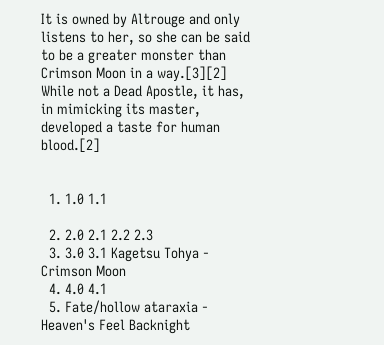It is owned by Altrouge and only listens to her, so she can be said to be a greater monster than Crimson Moon in a way.[3][2] While not a Dead Apostle, it has, in mimicking its master, developed a taste for human blood.[2]


  1. 1.0 1.1

  2. 2.0 2.1 2.2 2.3
  3. 3.0 3.1 Kagetsu Tohya - Crimson Moon
  4. 4.0 4.1
  5. Fate/hollow ataraxia - Heaven's Feel Backnight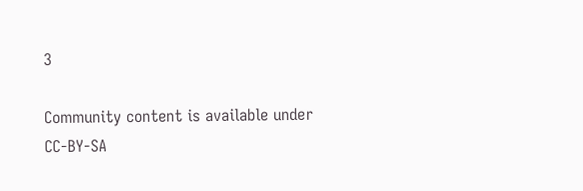3

Community content is available under CC-BY-SA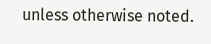unless otherwise noted.